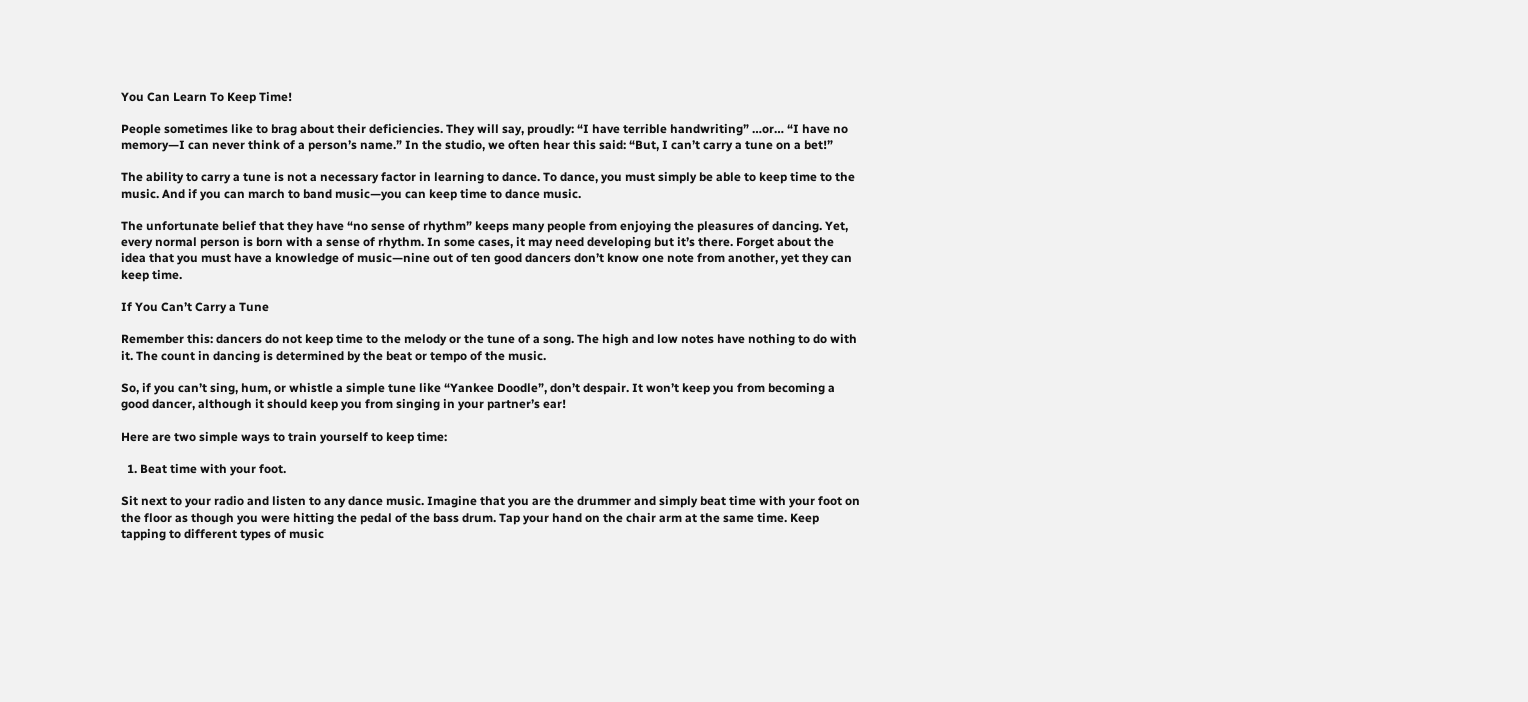You Can Learn To Keep Time!

People sometimes like to brag about their deficiencies. They will say, proudly: “I have terrible handwriting” …or… “I have no memory—I can never think of a person’s name.” In the studio, we often hear this said: “But, I can’t carry a tune on a bet!”

The ability to carry a tune is not a necessary factor in learning to dance. To dance, you must simply be able to keep time to the music. And if you can march to band music—you can keep time to dance music.

The unfortunate belief that they have “no sense of rhythm” keeps many people from enjoying the pleasures of dancing. Yet, every normal person is born with a sense of rhythm. In some cases, it may need developing but it’s there. Forget about the idea that you must have a knowledge of music—nine out of ten good dancers don’t know one note from another, yet they can keep time.

If You Can’t Carry a Tune

Remember this: dancers do not keep time to the melody or the tune of a song. The high and low notes have nothing to do with it. The count in dancing is determined by the beat or tempo of the music.

So, if you can’t sing, hum, or whistle a simple tune like “Yankee Doodle”, don’t despair. It won’t keep you from becoming a good dancer, although it should keep you from singing in your partner’s ear!

Here are two simple ways to train yourself to keep time:

  1. Beat time with your foot.

Sit next to your radio and listen to any dance music. Imagine that you are the drummer and simply beat time with your foot on the floor as though you were hitting the pedal of the bass drum. Tap your hand on the chair arm at the same time. Keep tapping to different types of music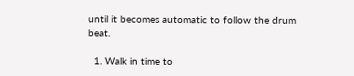until it becomes automatic to follow the drum beat.

  1. Walk in time to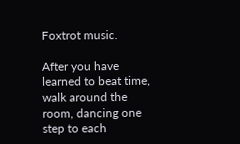Foxtrot music.

After you have learned to beat time, walk around the room, dancing one step to each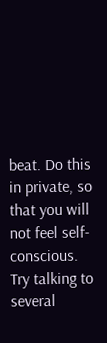beat. Do this in private, so that you will not feel self-conscious. Try talking to several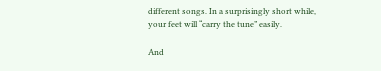different songs. In a surprisingly short while, your feet will “carry the tune” easily.

And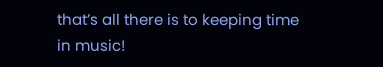that’s all there is to keeping time in music!